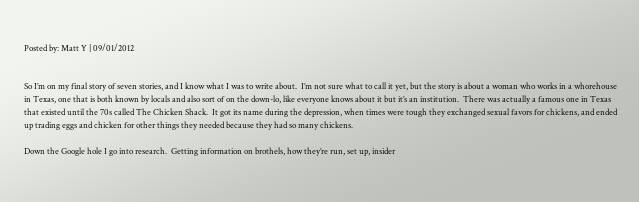Posted by: Matt Y | 09/01/2012


So I’m on my final story of seven stories, and I know what I was to write about.  I’m not sure what to call it yet, but the story is about a woman who works in a whorehouse in Texas, one that is both known by locals and also sort of on the down-lo, like everyone knows about it but it’s an institution.  There was actually a famous one in Texas that existed until the 70s called The Chicken Shack.  It got its name during the depression, when times were tough they exchanged sexual favors for chickens, and ended up trading eggs and chicken for other things they needed because they had so many chickens.

Down the Google hole I go into research.  Getting information on brothels, how they’re run, set up, insider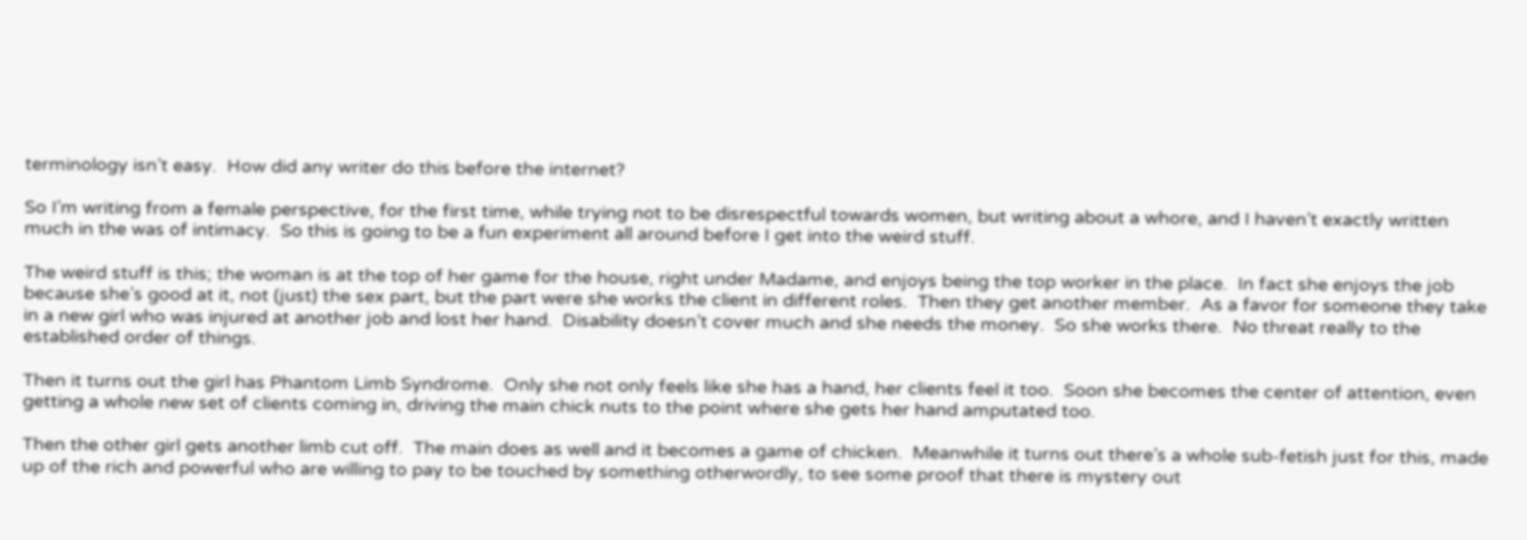terminology isn’t easy.  How did any writer do this before the internet?

So I’m writing from a female perspective, for the first time, while trying not to be disrespectful towards women, but writing about a whore, and I haven’t exactly written much in the was of intimacy.  So this is going to be a fun experiment all around before I get into the weird stuff.

The weird stuff is this; the woman is at the top of her game for the house, right under Madame, and enjoys being the top worker in the place.  In fact she enjoys the job because she’s good at it, not (just) the sex part, but the part were she works the client in different roles.  Then they get another member.  As a favor for someone they take in a new girl who was injured at another job and lost her hand.  Disability doesn’t cover much and she needs the money.  So she works there.  No threat really to the established order of things.

Then it turns out the girl has Phantom Limb Syndrome.  Only she not only feels like she has a hand, her clients feel it too.  Soon she becomes the center of attention, even getting a whole new set of clients coming in, driving the main chick nuts to the point where she gets her hand amputated too.

Then the other girl gets another limb cut off.  The main does as well and it becomes a game of chicken.  Meanwhile it turns out there’s a whole sub-fetish just for this, made up of the rich and powerful who are willing to pay to be touched by something otherwordly, to see some proof that there is mystery out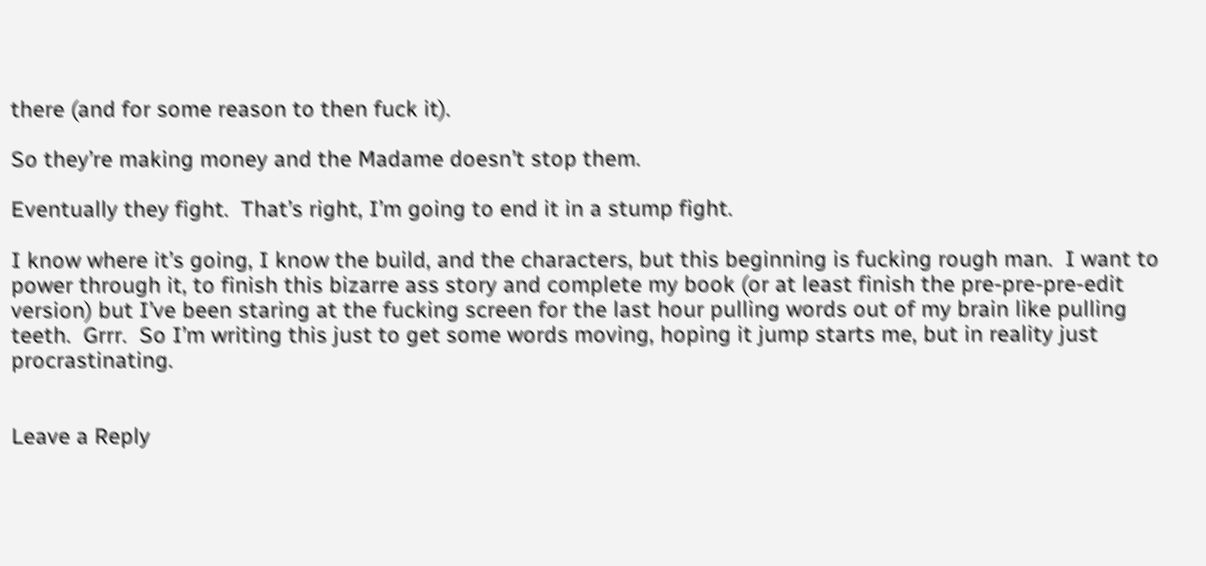there (and for some reason to then fuck it).

So they’re making money and the Madame doesn’t stop them.

Eventually they fight.  That’s right, I’m going to end it in a stump fight.

I know where it’s going, I know the build, and the characters, but this beginning is fucking rough man.  I want to power through it, to finish this bizarre ass story and complete my book (or at least finish the pre-pre-pre-edit version) but I’ve been staring at the fucking screen for the last hour pulling words out of my brain like pulling teeth.  Grrr.  So I’m writing this just to get some words moving, hoping it jump starts me, but in reality just procrastinating.


Leave a Reply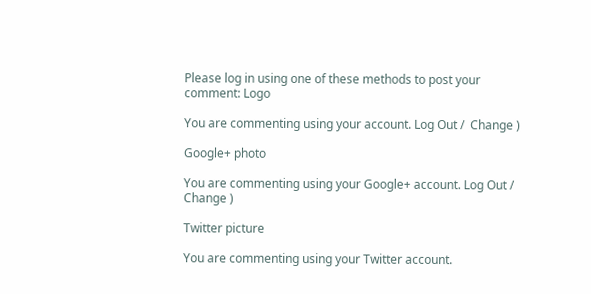Please log in using one of these methods to post your comment: Logo

You are commenting using your account. Log Out /  Change )

Google+ photo

You are commenting using your Google+ account. Log Out /  Change )

Twitter picture

You are commenting using your Twitter account.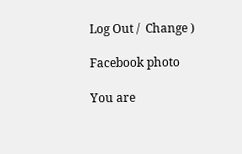Log Out /  Change )

Facebook photo

You are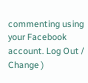commenting using your Facebook account. Log Out /  Change )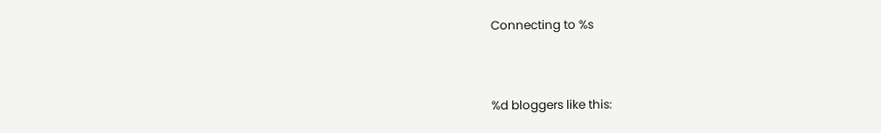Connecting to %s


%d bloggers like this: